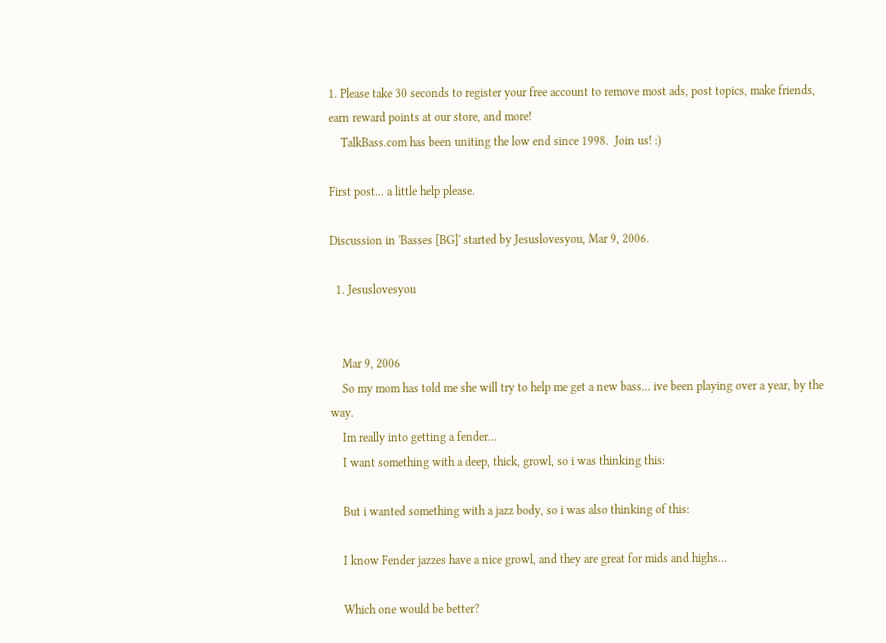1. Please take 30 seconds to register your free account to remove most ads, post topics, make friends, earn reward points at our store, and more!
    TalkBass.com has been uniting the low end since 1998.  Join us! :)

First post... a little help please.

Discussion in 'Basses [BG]' started by Jesuslovesyou, Mar 9, 2006.

  1. Jesuslovesyou


    Mar 9, 2006
    So my mom has told me she will try to help me get a new bass... ive been playing over a year, by the way.
    Im really into getting a fender...
    I want something with a deep, thick, growl, so i was thinking this:

    But i wanted something with a jazz body, so i was also thinking of this:

    I know Fender jazzes have a nice growl, and they are great for mids and highs...

    Which one would be better?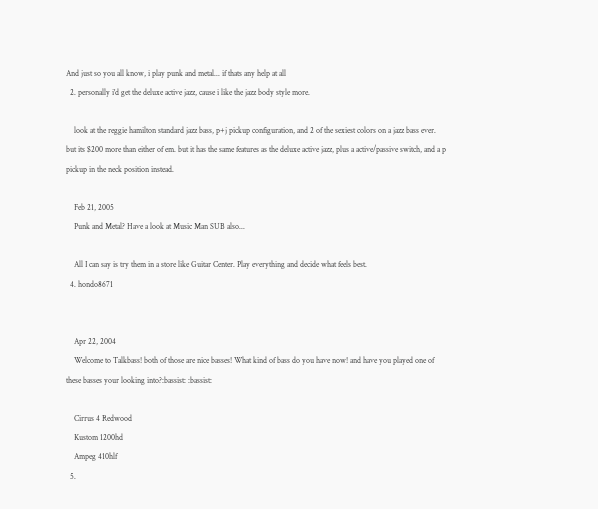And just so you all know, i play punk and metal... if thats any help at all
  2. personally i'd get the deluxe active jazz, cause i like the jazz body style more.

    look at the reggie hamilton standard jazz bass, p+j pickup configuration, and 2 of the sexiest colors on a jazz bass ever. but its $200 more than either of em. but it has the same features as the deluxe active jazz, plus a active/passive switch, and a p pickup in the neck position instead.

    Feb 21, 2005
    Punk and Metal? Have a look at Music Man SUB also...

    All I can say is try them in a store like Guitar Center. Play everything and decide what feels best.
  4. hondo8671


    Apr 22, 2004
    Welcome to Talkbass! both of those are nice basses! What kind of bass do you have now! and have you played one of these basses your looking into?:bassist: :bassist:

    Cirrus 4 Redwood
    Kustom 1200hd
    Ampeg 410hlf
  5.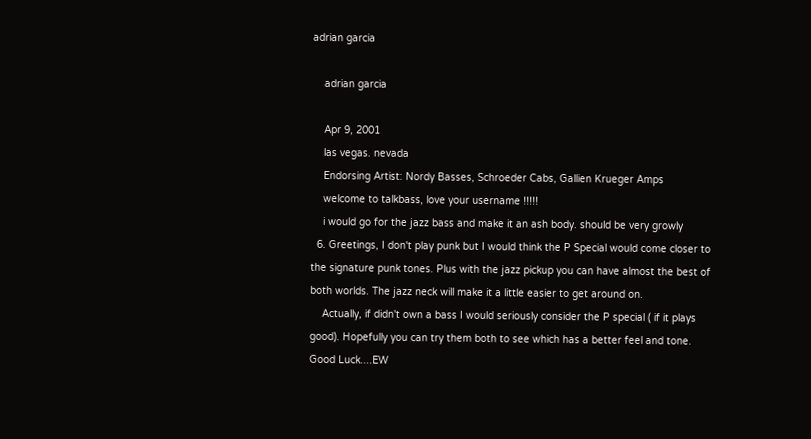adrian garcia

    adrian garcia

    Apr 9, 2001
    las vegas. nevada
    Endorsing Artist: Nordy Basses, Schroeder Cabs, Gallien Krueger Amps
    welcome to talkbass, love your username !!!!!
    i would go for the jazz bass and make it an ash body. should be very growly
  6. Greetings, I don't play punk but I would think the P Special would come closer to the signature punk tones. Plus with the jazz pickup you can have almost the best of both worlds. The jazz neck will make it a little easier to get around on.
    Actually, if didn't own a bass I would seriously consider the P special ( if it plays good). Hopefully you can try them both to see which has a better feel and tone. Good Luck....EW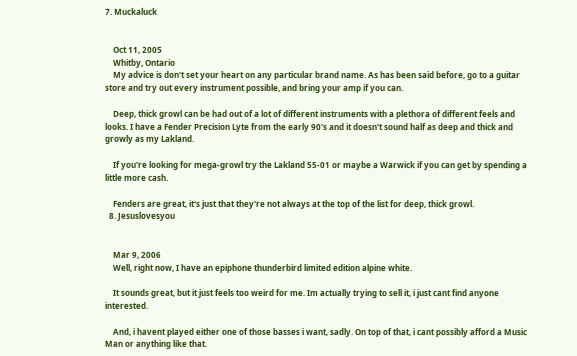7. Muckaluck


    Oct 11, 2005
    Whitby, Ontario
    My advice is don't set your heart on any particular brand name. As has been said before, go to a guitar store and try out every instrument possible, and bring your amp if you can.

    Deep, thick growl can be had out of a lot of different instruments with a plethora of different feels and looks. I have a Fender Precision Lyte from the early 90's and it doesn't sound half as deep and thick and growly as my Lakland.

    If you're looking for mega-growl try the Lakland 55-01 or maybe a Warwick if you can get by spending a little more cash.

    Fenders are great, it's just that they're not always at the top of the list for deep, thick growl.
  8. Jesuslovesyou


    Mar 9, 2006
    Well, right now, I have an epiphone thunderbird limited edition alpine white.

    It sounds great, but it just feels too weird for me. Im actually trying to sell it, i just cant find anyone interested.

    And, i havent played either one of those basses i want, sadly. On top of that, i cant possibly afford a Music Man or anything like that.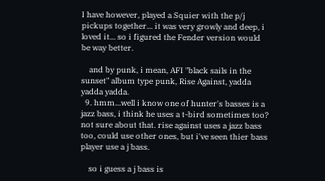I have however, played a Squier with the p/j pickups together... it was very growly and deep, i loved it... so i figured the Fender version would be way better.

    and by punk, i mean, AFI "black sails in the sunset" album type punk, Rise Against, yadda yadda yadda.
  9. hmm...well i know one of hunter's basses is a jazz bass, i think he uses a t-bird sometimes too? not sure about that. rise against uses a jazz bass too, could use other ones, but i've seen thier bass player use a j bass.

    so i guess a j bass is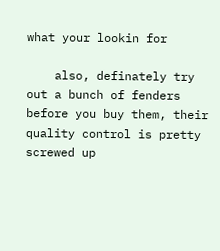what your lookin for

    also, definately try out a bunch of fenders before you buy them, their quality control is pretty screwed up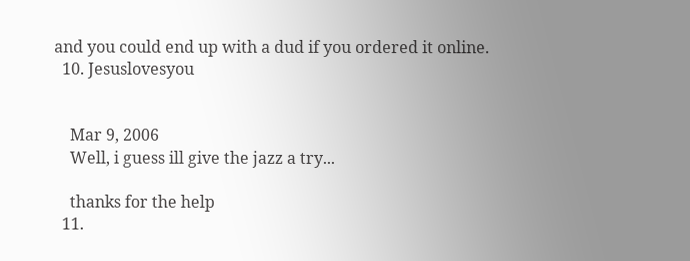and you could end up with a dud if you ordered it online.
  10. Jesuslovesyou


    Mar 9, 2006
    Well, i guess ill give the jazz a try...

    thanks for the help
  11.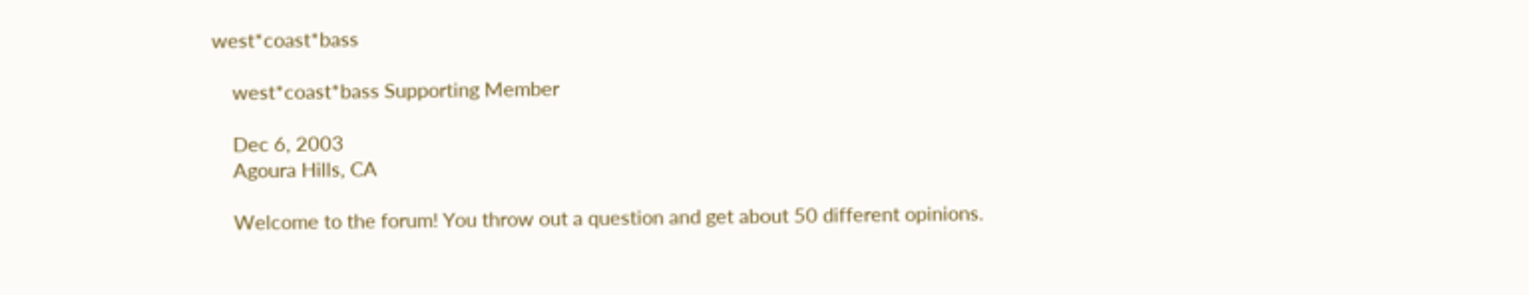west*coast*bass

    west*coast*bass Supporting Member

    Dec 6, 2003
    Agoura Hills, CA

    Welcome to the forum! You throw out a question and get about 50 different opinions.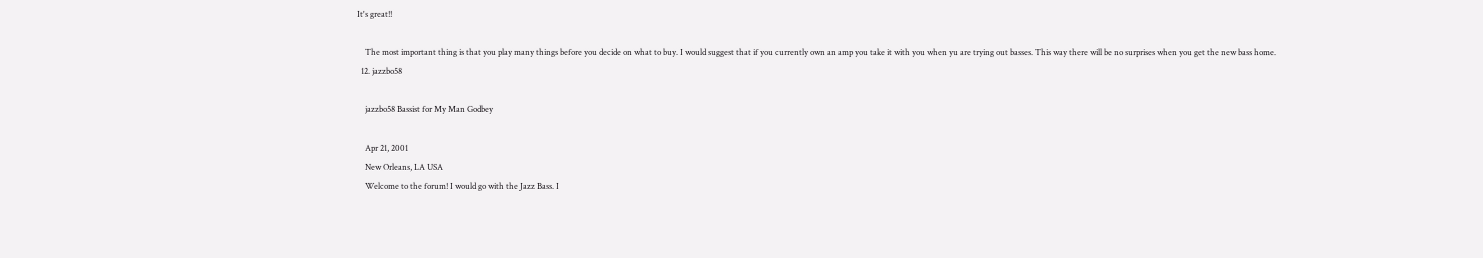It's great!!

    The most important thing is that you play many things before you decide on what to buy. I would suggest that if you currently own an amp you take it with you when yu are trying out basses. This way there will be no surprises when you get the new bass home.
  12. jazzbo58

    jazzbo58 Bassist for My Man Godbey

    Apr 21, 2001
    New Orleans, LA USA
    Welcome to the forum! I would go with the Jazz Bass. I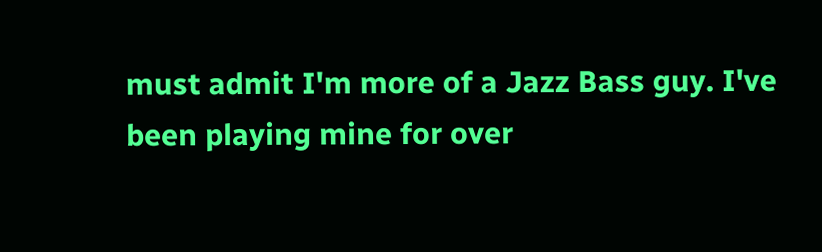must admit I'm more of a Jazz Bass guy. I've been playing mine for over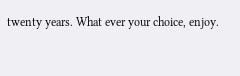twenty years. What ever your choice, enjoy.